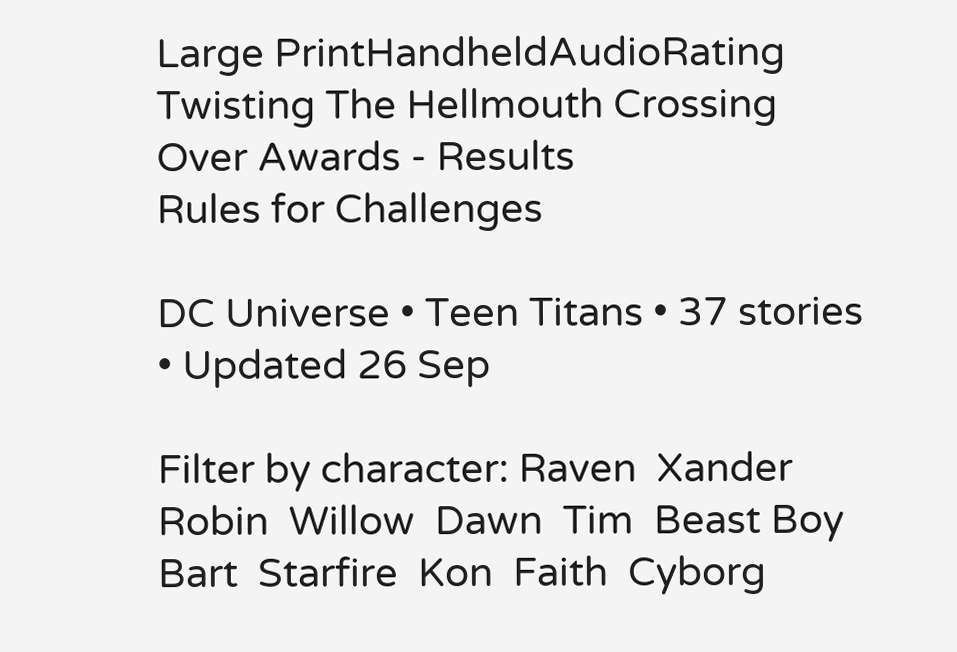Large PrintHandheldAudioRating
Twisting The Hellmouth Crossing Over Awards - Results
Rules for Challenges

DC Universe • Teen Titans • 37 stories • Updated 26 Sep

Filter by character: Raven  Xander  Robin  Willow  Dawn  Tim  Beast Boy  Bart  Starfire  Kon  Faith  Cyborg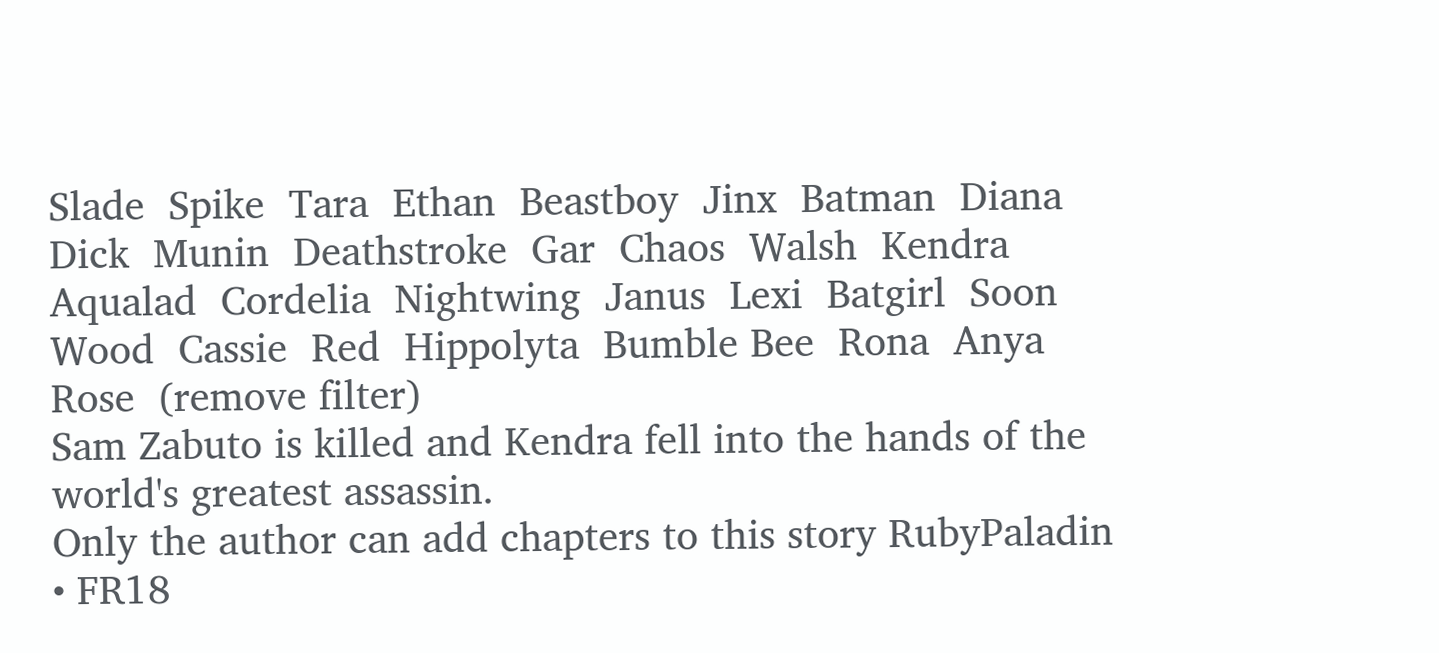Slade  Spike  Tara  Ethan  Beastboy  Jinx  Batman  Diana  Dick  Munin  Deathstroke  Gar  Chaos  Walsh  Kendra  Aqualad  Cordelia  Nightwing  Janus  Lexi  Batgirl  Soon  Wood  Cassie  Red  Hippolyta  Bumble Bee  Rona  Anya  Rose  (remove filter)
Sam Zabuto is killed and Kendra fell into the hands of the world's greatest assassin.
Only the author can add chapters to this story RubyPaladin • FR18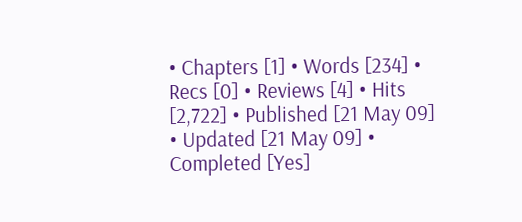• Chapters [1] • Words [234] • Recs [0] • Reviews [4] • Hits [2,722] • Published [21 May 09] • Updated [21 May 09] • Completed [Yes]